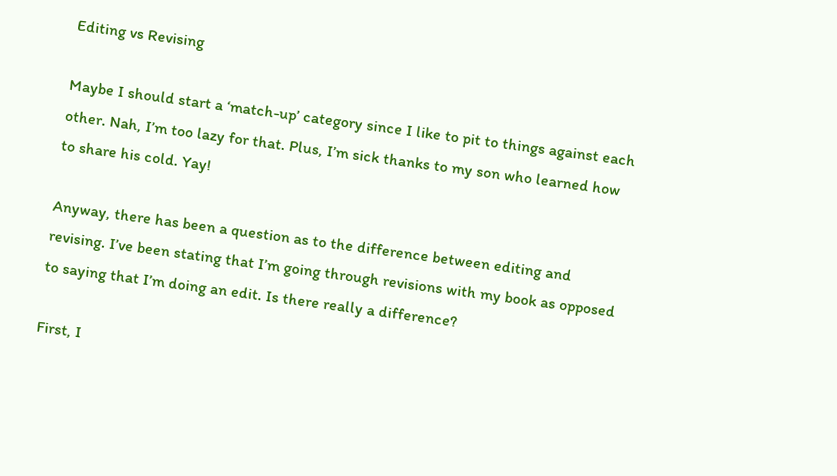Editing vs Revising

Maybe I should start a ‘match-up’ category since I like to pit to things against each other. Nah, I’m too lazy for that. Plus, I’m sick thanks to my son who learned how to share his cold. Yay!

Anyway, there has been a question as to the difference between editing and revising. I’ve been stating that I’m going through revisions with my book as opposed to saying that I’m doing an edit. Is there really a difference?

First, I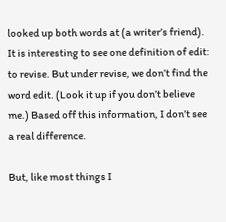looked up both words at (a writer’s friend). It is interesting to see one definition of edit: to revise. But under revise, we don’t find the word edit. (Look it up if you don’t believe me.) Based off this information, I don’t see a real difference.

But, like most things I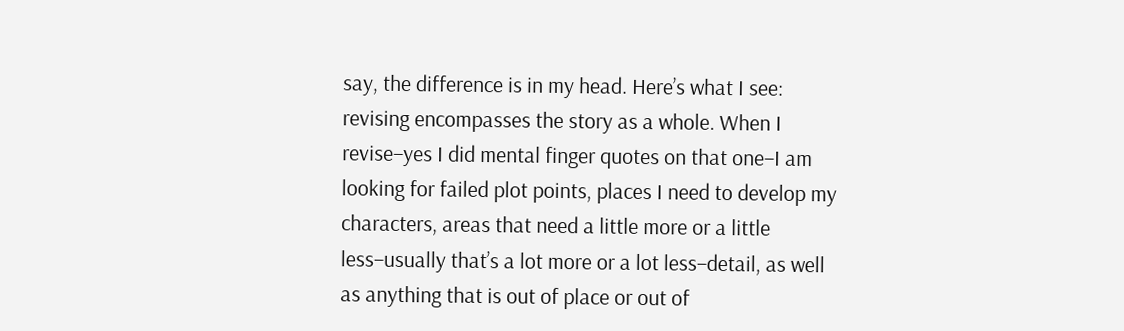say, the difference is in my head. Here’s what I see: revising encompasses the story as a whole. When I revise–yes I did mental finger quotes on that one–I am looking for failed plot points, places I need to develop my characters, areas that need a little more or a little less–usually that’s a lot more or a lot less–detail, as well as anything that is out of place or out of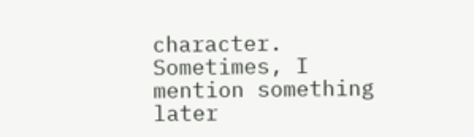character. Sometimes, I mention something later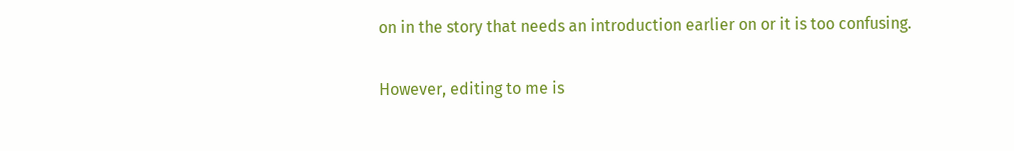on in the story that needs an introduction earlier on or it is too confusing.

However, editing to me is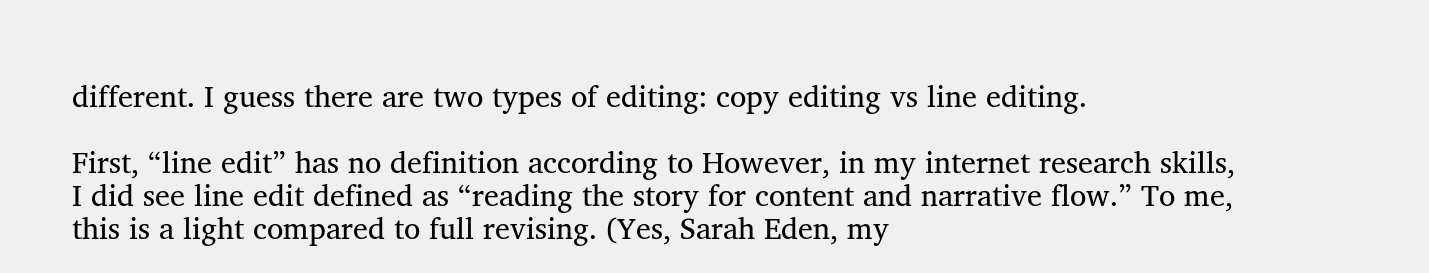different. I guess there are two types of editing: copy editing vs line editing.

First, “line edit” has no definition according to However, in my internet research skills, I did see line edit defined as “reading the story for content and narrative flow.” To me, this is a light compared to full revising. (Yes, Sarah Eden, my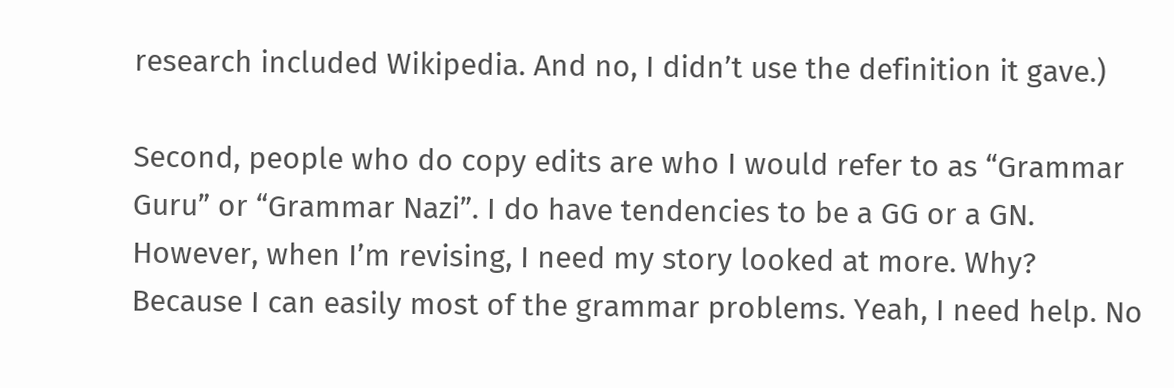research included Wikipedia. And no, I didn’t use the definition it gave.)

Second, people who do copy edits are who I would refer to as “Grammar Guru” or “Grammar Nazi”. I do have tendencies to be a GG or a GN. However, when I’m revising, I need my story looked at more. Why? Because I can easily most of the grammar problems. Yeah, I need help. No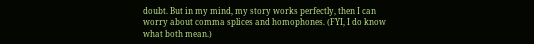doubt. But in my mind, my story works perfectly, then I can worry about comma splices and homophones. (FYI, I do know what both mean.)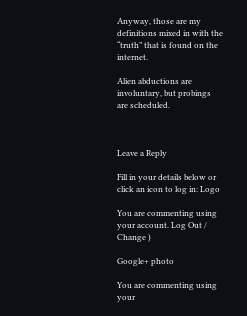Anyway, those are my definitions mixed in with the “truth” that is found on the internet.

Alien abductions are involuntary, but probings are scheduled.



Leave a Reply

Fill in your details below or click an icon to log in: Logo

You are commenting using your account. Log Out /  Change )

Google+ photo

You are commenting using your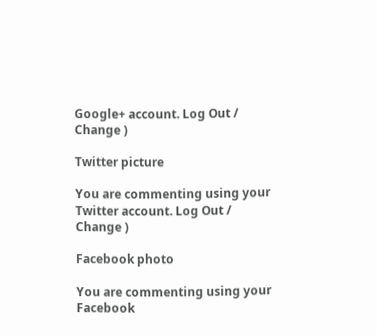Google+ account. Log Out /  Change )

Twitter picture

You are commenting using your Twitter account. Log Out /  Change )

Facebook photo

You are commenting using your Facebook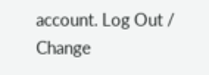account. Log Out /  Change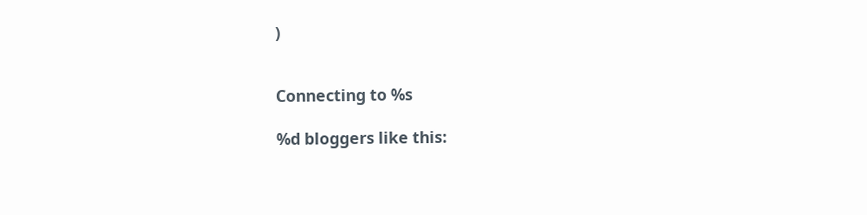)


Connecting to %s

%d bloggers like this: